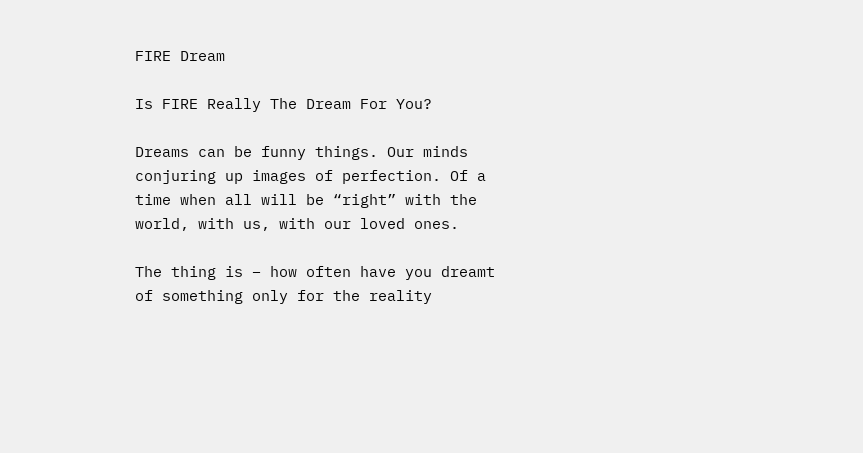FIRE Dream

Is FIRE Really The Dream For You?

Dreams can be funny things. Our minds conjuring up images of perfection. Of a time when all will be “right” with the world, with us, with our loved ones.

The thing is – how often have you dreamt of something only for the reality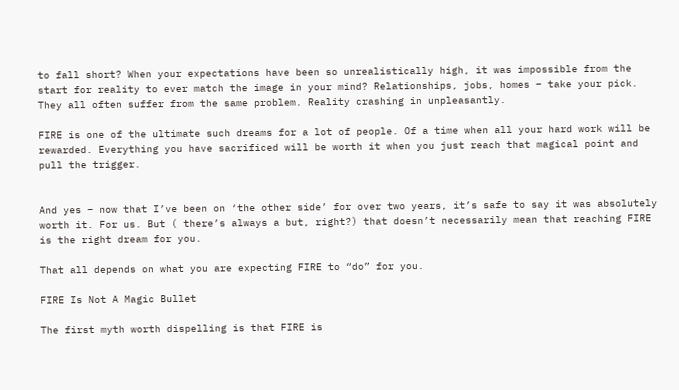to fall short? When your expectations have been so unrealistically high, it was impossible from the start for reality to ever match the image in your mind? Relationships, jobs, homes – take your pick. They all often suffer from the same problem. Reality crashing in unpleasantly.

FIRE is one of the ultimate such dreams for a lot of people. Of a time when all your hard work will be rewarded. Everything you have sacrificed will be worth it when you just reach that magical point and pull the trigger.


And yes – now that I’ve been on ‘the other side’ for over two years, it’s safe to say it was absolutely worth it. For us. But ( there’s always a but, right?) that doesn’t necessarily mean that reaching FIRE is the right dream for you.

That all depends on what you are expecting FIRE to “do” for you.

FIRE Is Not A Magic Bullet

The first myth worth dispelling is that FIRE is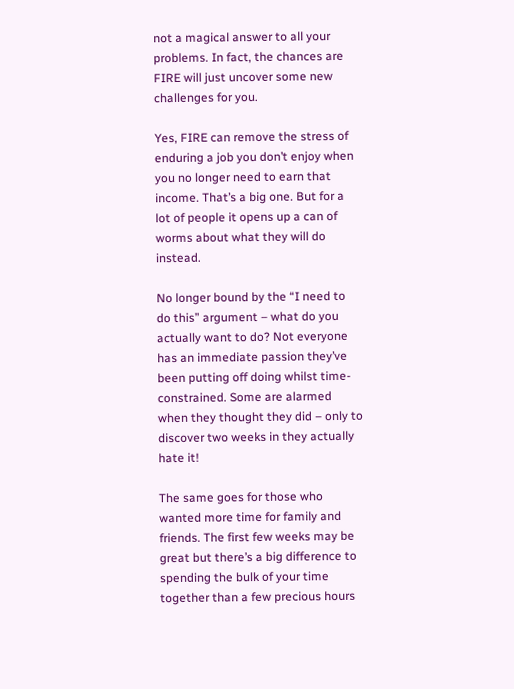not a magical answer to all your problems. In fact, the chances are FIRE will just uncover some new challenges for you.

Yes, FIRE can remove the stress of enduring a job you don’t enjoy when you no longer need to earn that income. That’s a big one. But for a lot of people it opens up a can of worms about what they will do instead.

No longer bound by the “I need to do this” argument – what do you actually want to do? Not everyone has an immediate passion they’ve been putting off doing whilst time-constrained. Some are alarmed when they thought they did – only to discover two weeks in they actually hate it!

The same goes for those who wanted more time for family and friends. The first few weeks may be great but there’s a big difference to spending the bulk of your time together than a few precious hours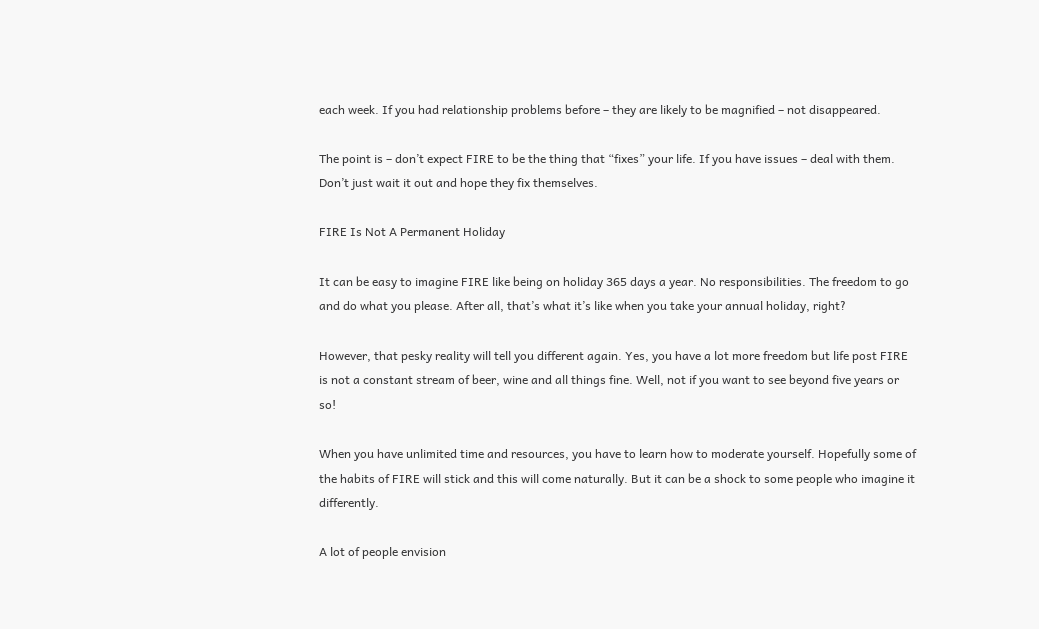each week. If you had relationship problems before – they are likely to be magnified – not disappeared.

The point is – don’t expect FIRE to be the thing that “fixes” your life. If you have issues – deal with them. Don’t just wait it out and hope they fix themselves.

FIRE Is Not A Permanent Holiday

It can be easy to imagine FIRE like being on holiday 365 days a year. No responsibilities. The freedom to go and do what you please. After all, that’s what it’s like when you take your annual holiday, right?

However, that pesky reality will tell you different again. Yes, you have a lot more freedom but life post FIRE is not a constant stream of beer, wine and all things fine. Well, not if you want to see beyond five years or so!

When you have unlimited time and resources, you have to learn how to moderate yourself. Hopefully some of the habits of FIRE will stick and this will come naturally. But it can be a shock to some people who imagine it differently.

A lot of people envision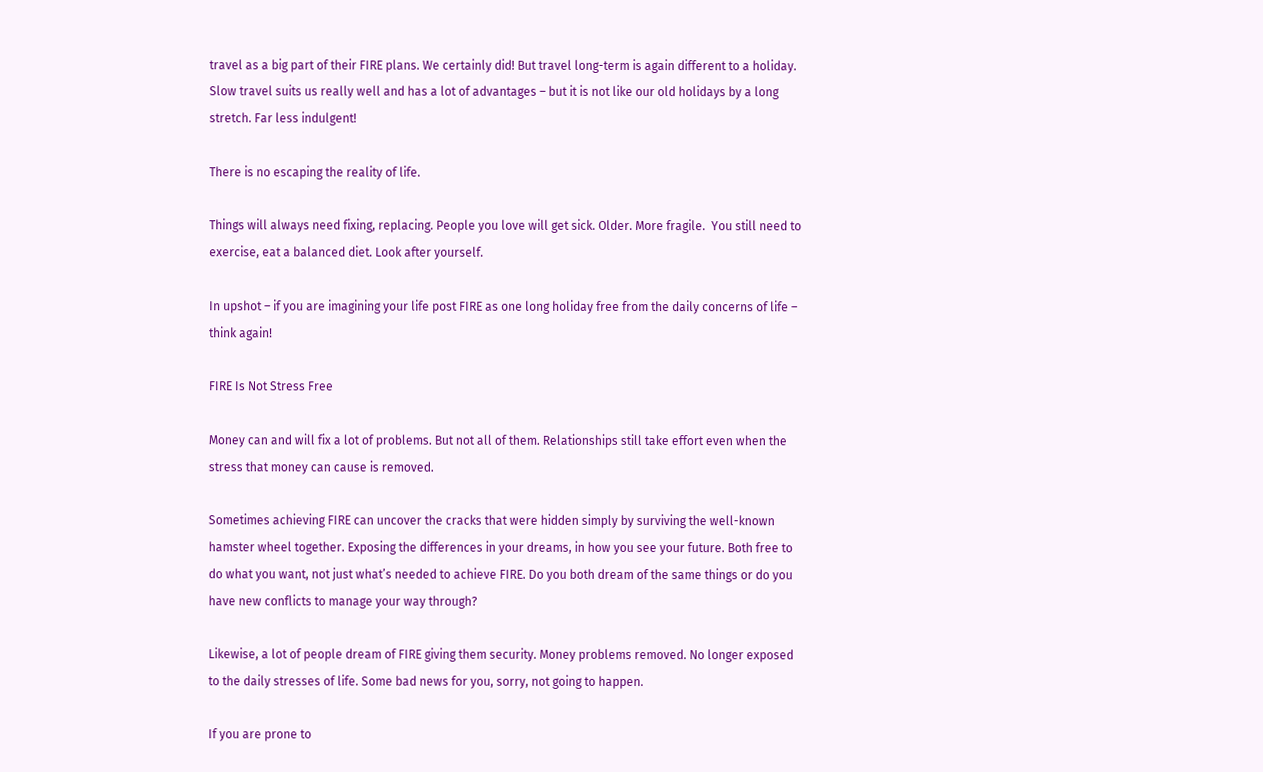travel as a big part of their FIRE plans. We certainly did! But travel long-term is again different to a holiday. Slow travel suits us really well and has a lot of advantages – but it is not like our old holidays by a long stretch. Far less indulgent!

There is no escaping the reality of life.

Things will always need fixing, replacing. People you love will get sick. Older. More fragile.  You still need to exercise, eat a balanced diet. Look after yourself.

In upshot – if you are imagining your life post FIRE as one long holiday free from the daily concerns of life – think again!

FIRE Is Not Stress Free

Money can and will fix a lot of problems. But not all of them. Relationships still take effort even when the stress that money can cause is removed.

Sometimes achieving FIRE can uncover the cracks that were hidden simply by surviving the well-known hamster wheel together. Exposing the differences in your dreams, in how you see your future. Both free to do what you want, not just what’s needed to achieve FIRE. Do you both dream of the same things or do you have new conflicts to manage your way through?

Likewise, a lot of people dream of FIRE giving them security. Money problems removed. No longer exposed to the daily stresses of life. Some bad news for you, sorry, not going to happen.

If you are prone to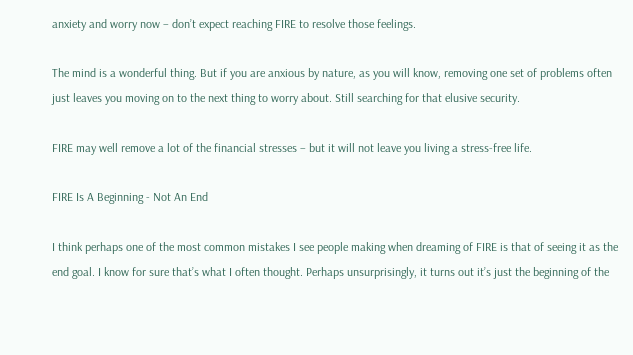anxiety and worry now – don’t expect reaching FIRE to resolve those feelings.

The mind is a wonderful thing. But if you are anxious by nature, as you will know, removing one set of problems often just leaves you moving on to the next thing to worry about. Still searching for that elusive security.

FIRE may well remove a lot of the financial stresses – but it will not leave you living a stress-free life.

FIRE Is A Beginning - Not An End

I think perhaps one of the most common mistakes I see people making when dreaming of FIRE is that of seeing it as the end goal. I know for sure that’s what I often thought. Perhaps unsurprisingly, it turns out it’s just the beginning of the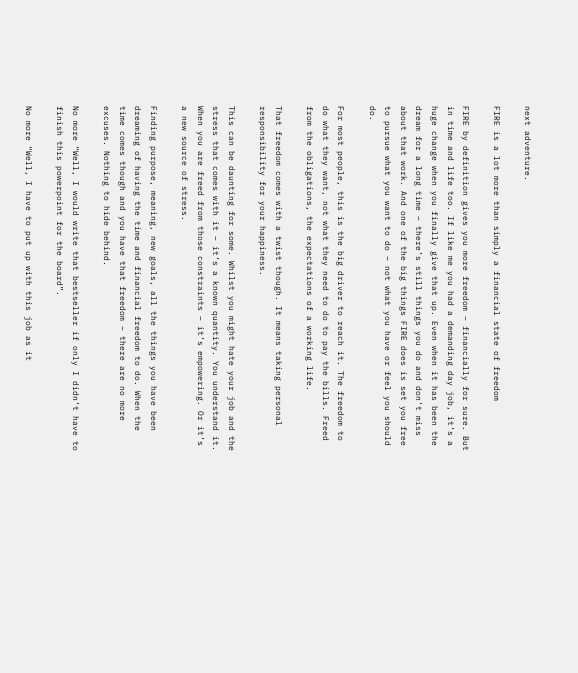next adventure.

FIRE is a lot more than simply a financial state of freedom

FIRE by definition gives you more freedom – financially for sure. But in time and life too. If like me you had a demanding day job, it’s a huge change when you finally give that up. Even when it has been the dream for a long time – there’s still things you do and don’t miss about that work. And one of the big things FIRE does is set you free to pursue what you want to do – not what you have or feel you should do.

For most people, this is the big driver to reach it. The freedom to do what they want, not what they need to do to pay the bills. Freed from the obligations, the expectations of a working life.

That freedom comes with a twist though. It means taking personal responsibility for your happiness.

This can be daunting for some. Whilst you might hate your job and the stress that comes with it – it’s a known quantity. You understand it. When you are freed from those constraints – it’s empowering. Or it’s a new source of stress.

Finding purpose, meaning, new goals, all the things you have been dreaming of having the time and financial freedom to do. When the time comes though and you have that freedom – there are no more excuses. Nothing to hide behind.

No more “Well, I would write that bestseller if only I didn’t have to finish this powerpoint for the board”.

No more “Well, I have to put up with this job as it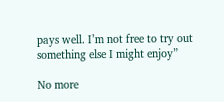pays well. I’m not free to try out something else I might enjoy”

No more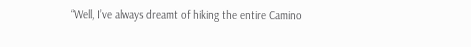“Well, I’ve always dreamt of hiking the entire Camino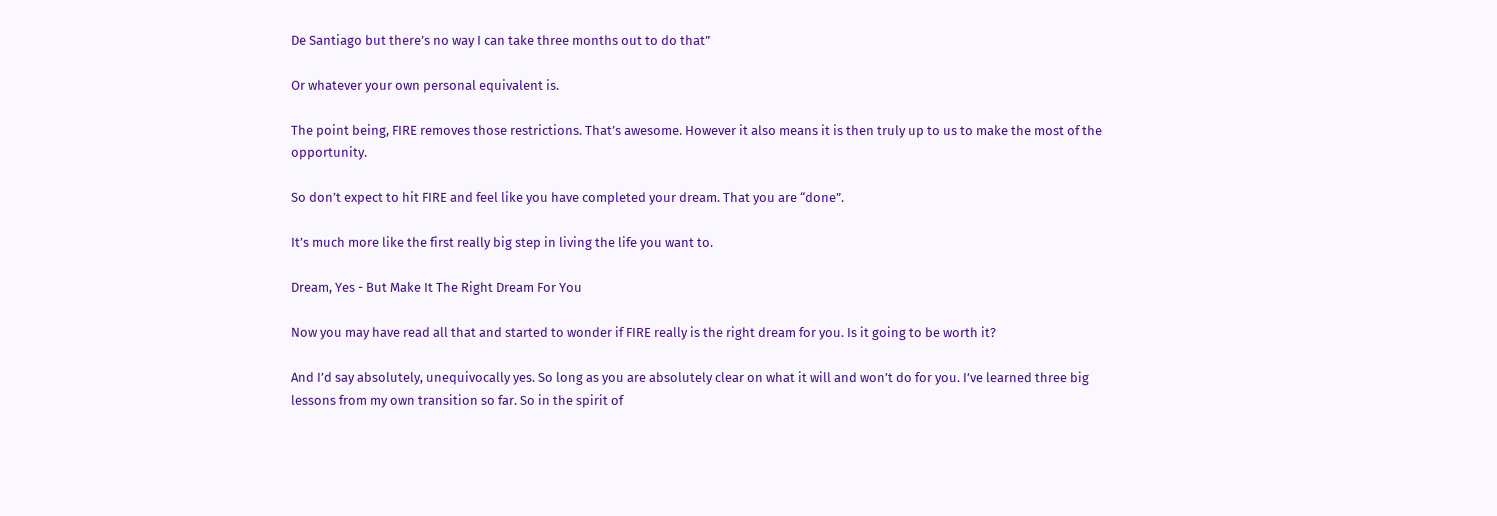De Santiago but there’s no way I can take three months out to do that”

Or whatever your own personal equivalent is.

The point being, FIRE removes those restrictions. That’s awesome. However it also means it is then truly up to us to make the most of the opportunity.

So don’t expect to hit FIRE and feel like you have completed your dream. That you are “done”.

It’s much more like the first really big step in living the life you want to.

Dream, Yes - But Make It The Right Dream For You

Now you may have read all that and started to wonder if FIRE really is the right dream for you. Is it going to be worth it?

And I’d say absolutely, unequivocally yes. So long as you are absolutely clear on what it will and won’t do for you. I’ve learned three big lessons from my own transition so far. So in the spirit of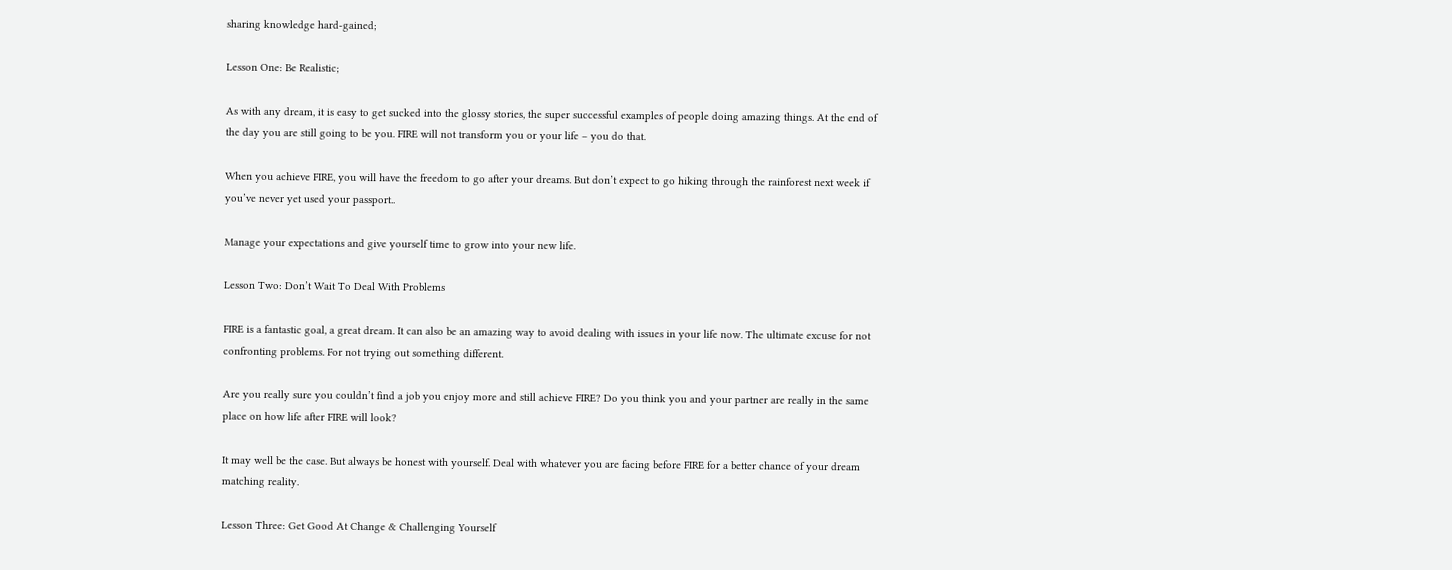sharing knowledge hard-gained;

Lesson One: Be Realistic;

As with any dream, it is easy to get sucked into the glossy stories, the super successful examples of people doing amazing things. At the end of the day you are still going to be you. FIRE will not transform you or your life – you do that.

When you achieve FIRE, you will have the freedom to go after your dreams. But don’t expect to go hiking through the rainforest next week if you’ve never yet used your passport..

Manage your expectations and give yourself time to grow into your new life.

Lesson Two: Don’t Wait To Deal With Problems

FIRE is a fantastic goal, a great dream. It can also be an amazing way to avoid dealing with issues in your life now. The ultimate excuse for not confronting problems. For not trying out something different.

Are you really sure you couldn’t find a job you enjoy more and still achieve FIRE? Do you think you and your partner are really in the same place on how life after FIRE will look?

It may well be the case. But always be honest with yourself. Deal with whatever you are facing before FIRE for a better chance of your dream matching reality.

Lesson Three: Get Good At Change & Challenging Yourself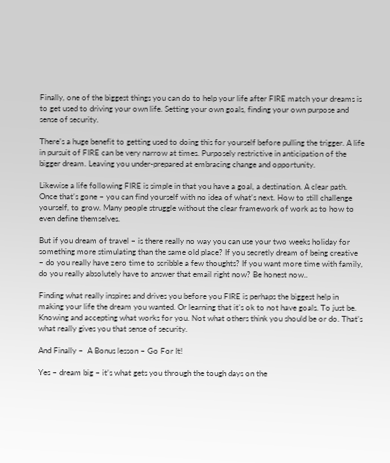Finally, one of the biggest things you can do to help your life after FIRE match your dreams is to get used to driving your own life. Setting your own goals, finding your own purpose and sense of security.

There’s a huge benefit to getting used to doing this for yourself before pulling the trigger. A life in pursuit of FIRE can be very narrow at times. Purposely restrictive in anticipation of the bigger dream. Leaving you under-prepared at embracing change and opportunity.

Likewise a life following FIRE is simple in that you have a goal, a destination. A clear path. Once that’s gone – you can find yourself with no idea of what’s next. How to still challenge yourself, to grow. Many people struggle without the clear framework of work as to how to even define themselves.

But if you dream of travel – is there really no way you can use your two weeks holiday for something more stimulating than the same old place? If you secretly dream of being creative – do you really have zero time to scribble a few thoughts? If you want more time with family, do you really absolutely have to answer that email right now? Be honest now..

Finding what really inspires and drives you before you FIRE is perhaps the biggest help in making your life the dream you wanted. Or learning that it’s ok to not have goals. To just be. Knowing and accepting what works for you. Not what others think you should be or do. That’s what really gives you that sense of security.

And Finally –  A Bonus lesson – Go For It!

Yes – dream big – it’s what gets you through the tough days on the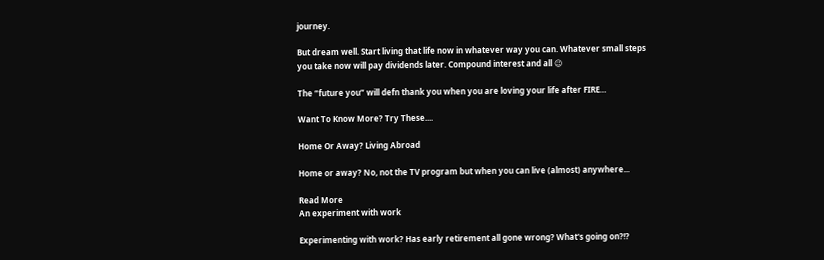journey.

But dream well. Start living that life now in whatever way you can. Whatever small steps you take now will pay dividends later. Compound interest and all 😉

The “future you” will defn thank you when you are loving your life after FIRE…

Want To Know More? Try These....

Home Or Away? Living Abroad

Home or away? No, not the TV program but when you can live (almost) anywhere...

Read More
An experiment with work

Experimenting with work? Has early retirement all gone wrong? What's going on?!?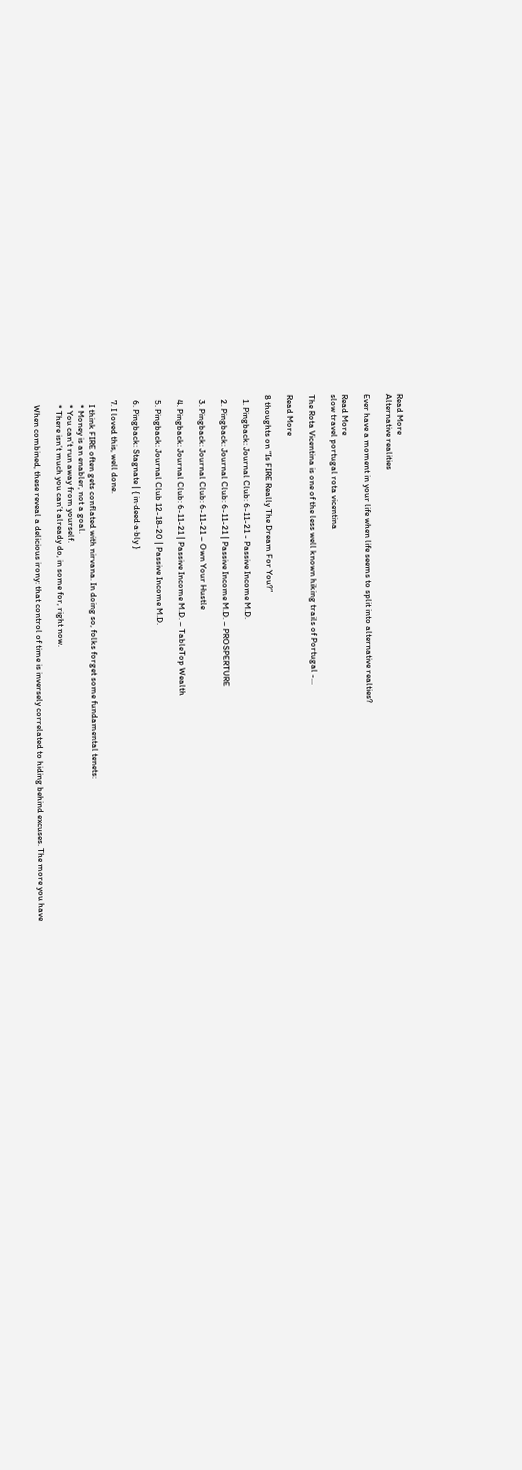Read More
Alternative realities

Ever have a moment in your life when life seems to split into alternative realties?

Read More
slow travel portugal rota vicentina

The Rota Vicentina is one of the less well known hiking trails of Portugal -...

Read More

8 thoughts on “Is FIRE Really The Dream For You?”

  1. Pingback: Journal Club: 6-11-21 - Passive Income M.D.

  2. Pingback: Journal Club: 6-11-21 | Passive Income M.D. – PROSPERTURE

  3. Pingback: Journal Club: 6-11-21 – Own Your Hustle

  4. Pingback: Journal Club: 6-11-21 | Passive Income M.D. – TableTop Wealth

  5. Pingback: Journal Club 12-18-20 | Passive Income M.D.

  6. Pingback: Stagnate | { in·deed·a·bly }

  7. I loved this, well done.

    I think FIRE often gets conflated with nirvana. In doing so, folks forget some fundamental tenets:
    * Money is an enabler, not a goal.
    * You can’t run away from yourself.
    * There isn’t much you can’t already do, in some for, right now.

    When combined, these reveal a delicious irony: that control of time is inversely correlated to hiding behind excuses. The more you have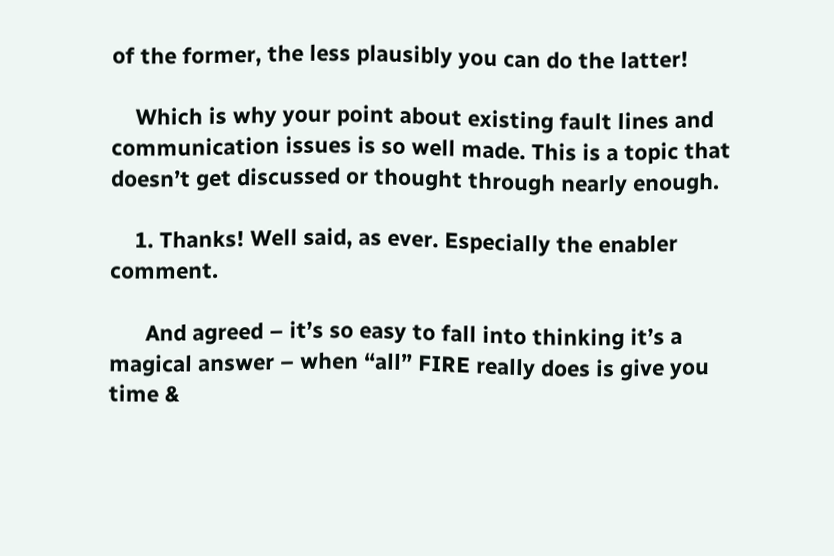of the former, the less plausibly you can do the latter!

    Which is why your point about existing fault lines and communication issues is so well made. This is a topic that doesn’t get discussed or thought through nearly enough.

    1. Thanks! Well said, as ever. Especially the enabler comment.

      And agreed – it’s so easy to fall into thinking it’s a magical answer – when “all” FIRE really does is give you time &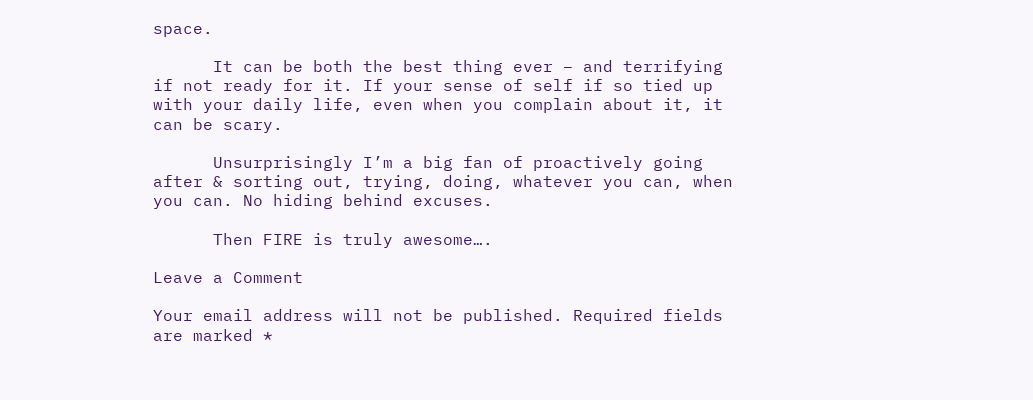space.

      It can be both the best thing ever – and terrifying if not ready for it. If your sense of self if so tied up with your daily life, even when you complain about it, it can be scary.

      Unsurprisingly I’m a big fan of proactively going after & sorting out, trying, doing, whatever you can, when you can. No hiding behind excuses.

      Then FIRE is truly awesome….

Leave a Comment

Your email address will not be published. Required fields are marked *